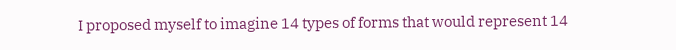I proposed myself to imagine 14 types of forms that would represent 14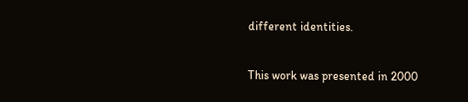different identities.

This work was presented in 2000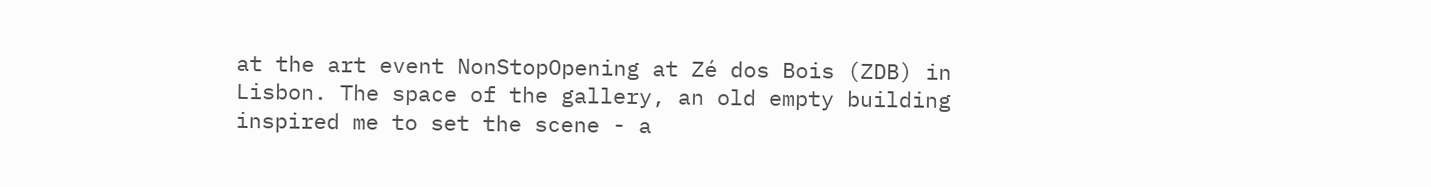at the art event NonStopOpening at Zé dos Bois (ZDB) in Lisbon. The space of the gallery, an old empty building inspired me to set the scene - a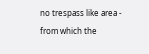no trespass like area - from which the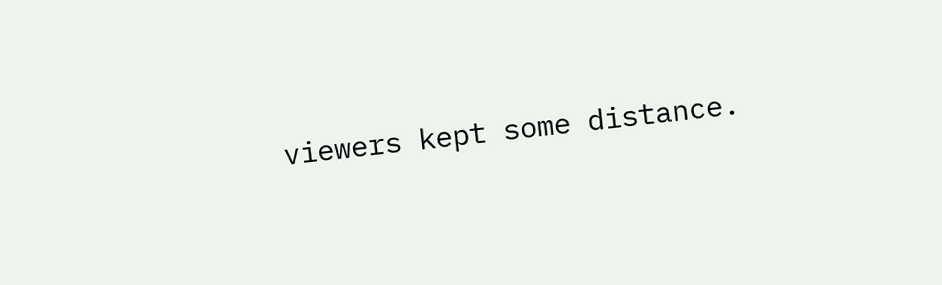viewers kept some distance.